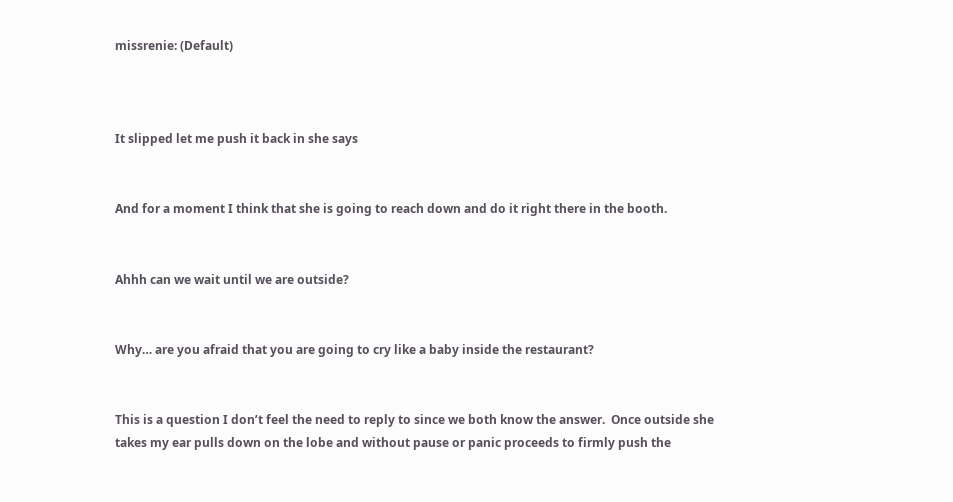missrenie: (Default)



It slipped let me push it back in she says


And for a moment I think that she is going to reach down and do it right there in the booth.


Ahhh can we wait until we are outside?


Why… are you afraid that you are going to cry like a baby inside the restaurant?


This is a question I don’t feel the need to reply to since we both know the answer.  Once outside she takes my ear pulls down on the lobe and without pause or panic proceeds to firmly push the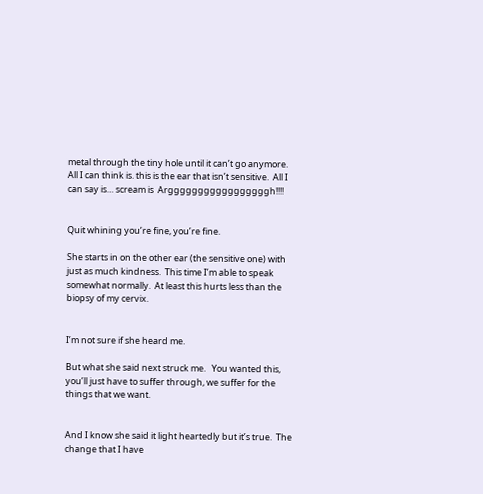metal through the tiny hole until it can’t go anymore.  All I can think is. this is the ear that isn’t sensitive.  All I can say is… scream is  Argggggggggggggggggh!!!!


Quit whining you’re fine, you’re fine.

She starts in on the other ear (the sensitive one) with just as much kindness.  This time I’m able to speak somewhat normally.  At least this hurts less than the biopsy of my cervix.


I’m not sure if she heard me.

But what she said next struck me.   You wanted this, you’ll just have to suffer through, we suffer for the things that we want.


And I know she said it light heartedly but it’s true.  The change that I have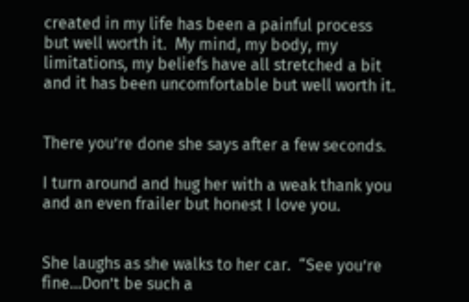created in my life has been a painful process but well worth it.  My mind, my body, my limitations, my beliefs have all stretched a bit and it has been uncomfortable but well worth it.


There you’re done she says after a few seconds.

I turn around and hug her with a weak thank you and an even frailer but honest I love you.


She laughs as she walks to her car.  “See you’re fine…Don’t be such a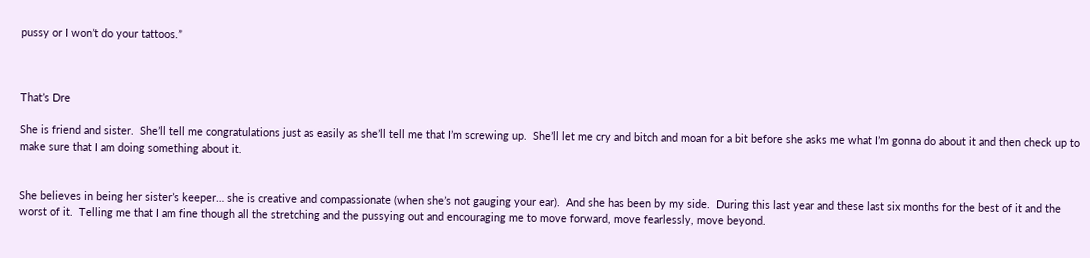pussy or I won’t do your tattoos.”



That’s Dre

She is friend and sister.  She’ll tell me congratulations just as easily as she’ll tell me that I’m screwing up.  She’ll let me cry and bitch and moan for a bit before she asks me what I’m gonna do about it and then check up to make sure that I am doing something about it.


She believes in being her sister’s keeper… she is creative and compassionate (when she’s not gauging your ear).  And she has been by my side.  During this last year and these last six months for the best of it and the worst of it.  Telling me that I am fine though all the stretching and the pussying out and encouraging me to move forward, move fearlessly, move beyond.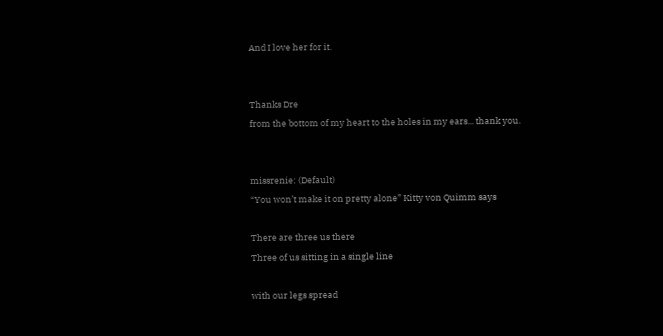And I love her for it.


Thanks Dre
from the bottom of my heart to the holes in my ears... thank you.


missrenie: (Default)
“You won’t make it on pretty alone” Kitty von Quimm says

There are three us there
Three of us sitting in a single line

with our legs spread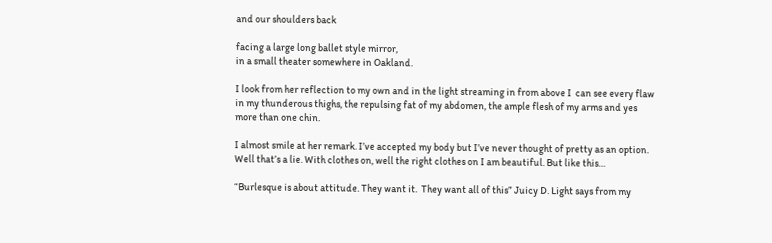and our shoulders back

facing a large long ballet style mirror,
in a small theater somewhere in Oakland.

I look from her reflection to my own and in the light streaming in from above I  can see every flaw in my thunderous thighs, the repulsing fat of my abdomen, the ample flesh of my arms and yes more than one chin.

I almost smile at her remark. I’ve accepted my body but I’ve never thought of pretty as an option. Well that’s a lie. With clothes on, well the right clothes on I am beautiful. But like this…

“Burlesque is about attitude. They want it.  They want all of this” Juicy D. Light says from my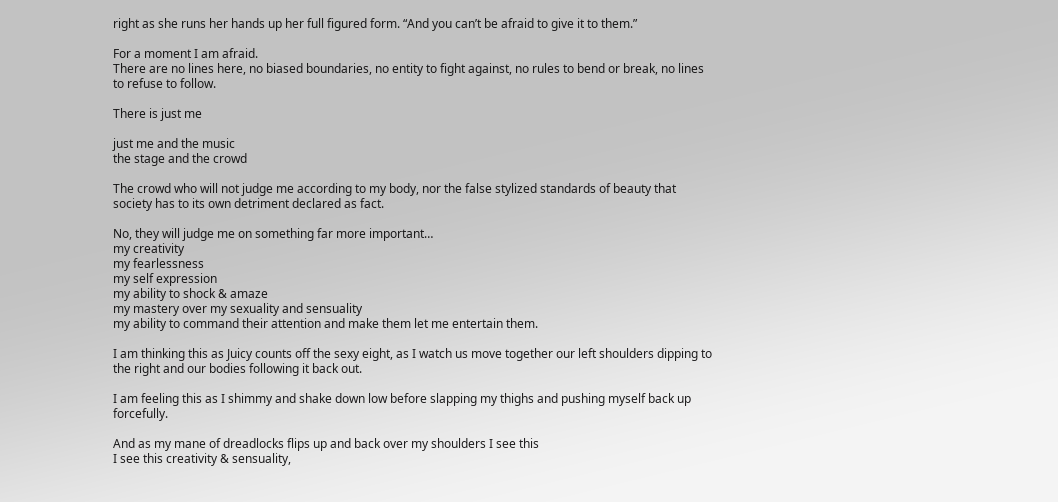right as she runs her hands up her full figured form. “And you can’t be afraid to give it to them.”

For a moment I am afraid.
There are no lines here, no biased boundaries, no entity to fight against, no rules to bend or break, no lines to refuse to follow.

There is just me

just me and the music
the stage and the crowd

The crowd who will not judge me according to my body, nor the false stylized standards of beauty that society has to its own detriment declared as fact.

No, they will judge me on something far more important…
my creativity
my fearlessness
my self expression
my ability to shock & amaze
my mastery over my sexuality and sensuality
my ability to command their attention and make them let me entertain them.

I am thinking this as Juicy counts off the sexy eight, as I watch us move together our left shoulders dipping to the right and our bodies following it back out.

I am feeling this as I shimmy and shake down low before slapping my thighs and pushing myself back up forcefully.

And as my mane of dreadlocks flips up and back over my shoulders I see this
I see this creativity & sensuality,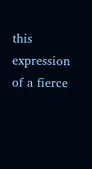this expression of a fierce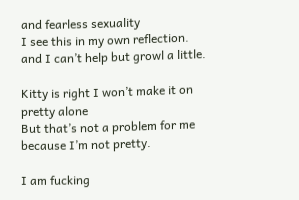and fearless sexuality
I see this in my own reflection.
and I can’t help but growl a little.

Kitty is right I won’t make it on pretty alone
But that’s not a problem for me because I’m not pretty.

I am fucking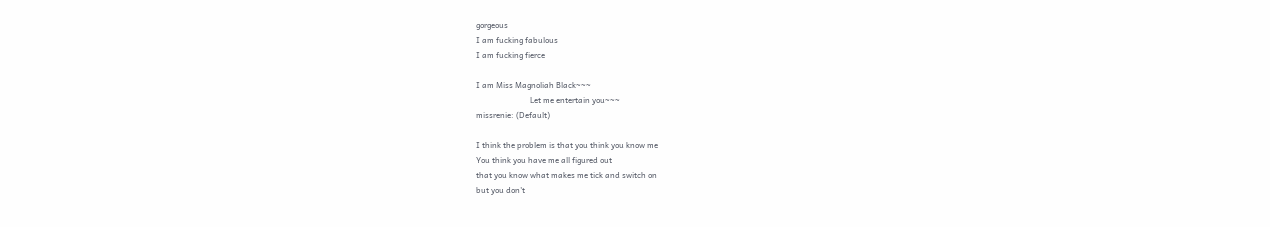gorgeous
I am fucking fabulous
I am fucking fierce

I am Miss Magnoliah Black~~~
                           Let me entertain you~~~
missrenie: (Default)

I think the problem is that you think you know me
You think you have me all figured out
that you know what makes me tick and switch on
but you don't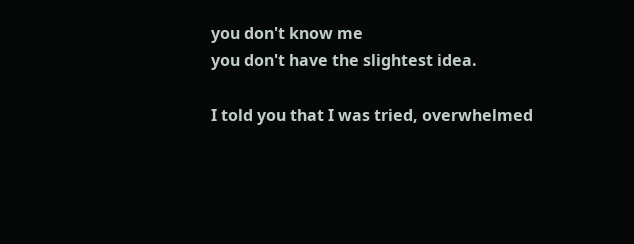you don't know me
you don't have the slightest idea.

I told you that I was tried, overwhelmed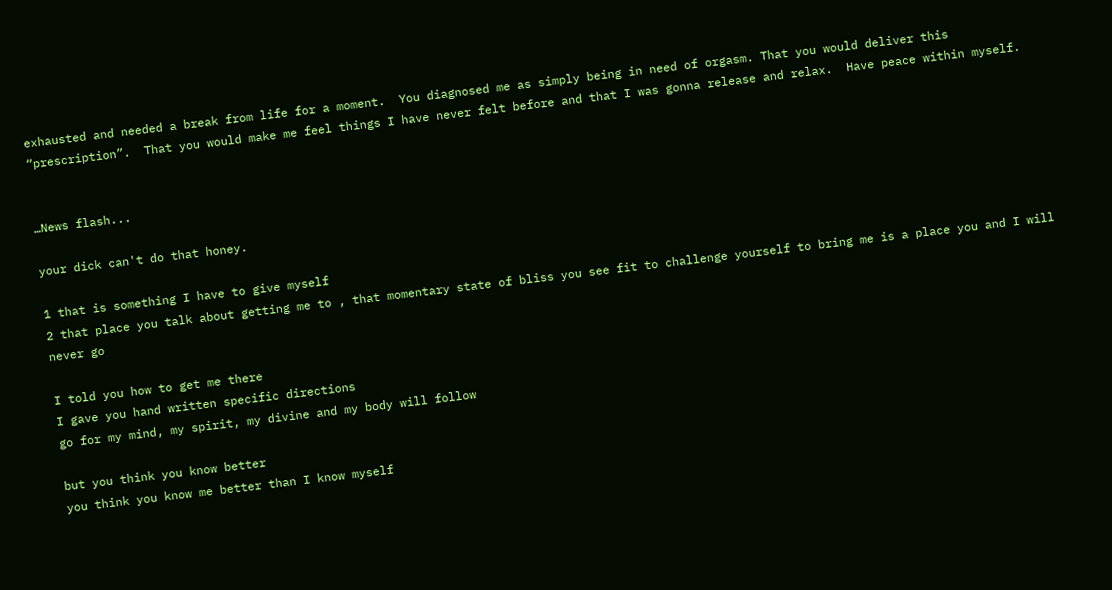exhausted and needed a break from life for a moment.  You diagnosed me as simply being in need of orgasm. That you would deliver this “prescription”.  That you would make me feel things I have never felt before and that I was gonna release and relax.  Have peace within myself.


…News flash...

your dick can't do that honey.

1 that is something I have to give myself
2 that place you talk about getting me to , that momentary state of bliss you see fit to challenge yourself to bring me is a place you and I will never go

I told you how to get me there
I gave you hand written specific directions
go for my mind, my spirit, my divine and my body will follow

but you think you know better
you think you know me better than I know myself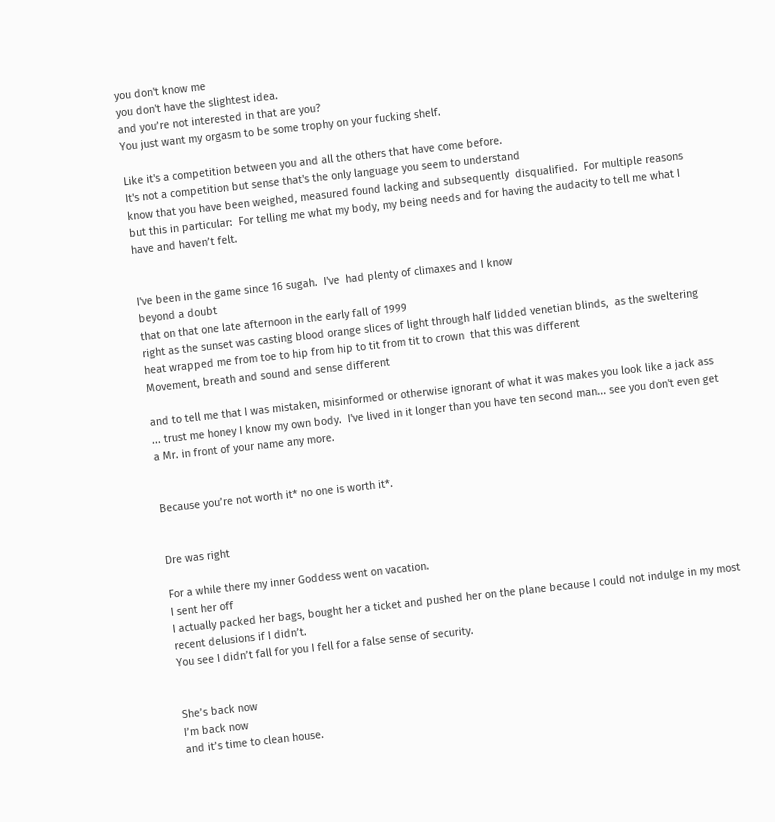you don't know me
you don't have the slightest idea.
and you’re not interested in that are you?
You just want my orgasm to be some trophy on your fucking shelf.

Like it's a competition between you and all the others that have come before.
It's not a competition but sense that's the only language you seem to understand
know that you have been weighed, measured found lacking and subsequently  disqualified.  For multiple reasons but this in particular:  For telling me what my body, my being needs and for having the audacity to tell me what I have and haven’t felt.


I've been in the game since 16 sugah.  I've  had plenty of climaxes and I know
beyond a doubt
that on that one late afternoon in the early fall of 1999
right as the sunset was casting blood orange slices of light through half lidded venetian blinds,  as the sweltering heat wrapped me from toe to hip from hip to tit from tit to crown  that this was different
Movement, breath and sound and sense different

and to tell me that I was mistaken, misinformed or otherwise ignorant of what it was makes you look like a jack ass ... trust me honey I know my own body.  I've lived in it longer than you have ten second man... see you don't even get a Mr. in front of your name any more.


Because you’re not worth it* no one is worth it*.


Dre was right

For a while there my inner Goddess went on vacation.
I sent her off
I actually packed her bags, bought her a ticket and pushed her on the plane because I could not indulge in my most recent delusions if I didn’t.
You see I didn’t fall for you I fell for a false sense of security.


She’s back now
I’m back now
and it’s time to clean house.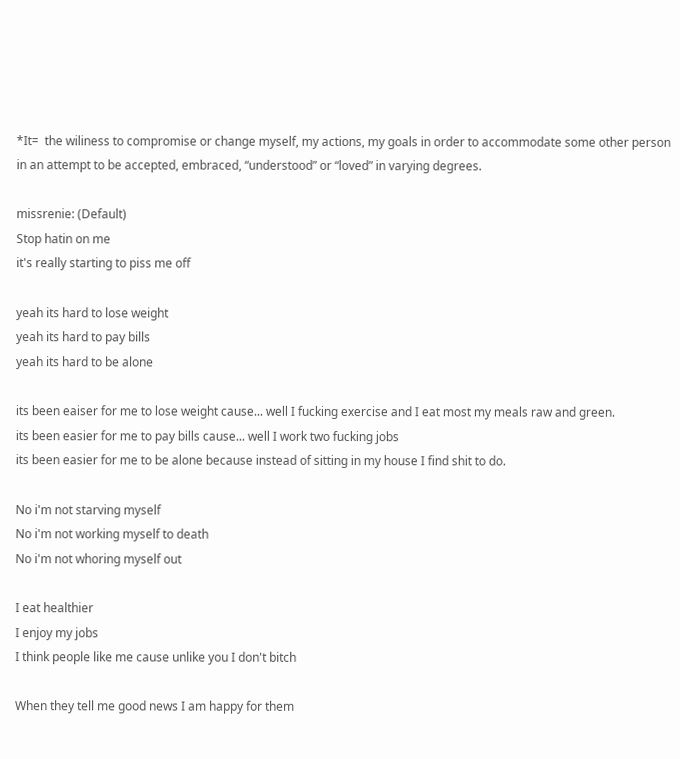*It=  the wiliness to compromise or change myself, my actions, my goals in order to accommodate some other person in an attempt to be accepted, embraced, “understood” or “loved” in varying degrees.

missrenie: (Default)
Stop hatin on me
it's really starting to piss me off

yeah its hard to lose weight
yeah its hard to pay bills
yeah its hard to be alone

its been eaiser for me to lose weight cause... well I fucking exercise and I eat most my meals raw and green.
its been easier for me to pay bills cause... well I work two fucking jobs
its been easier for me to be alone because instead of sitting in my house I find shit to do.

No i'm not starving myself
No i'm not working myself to death
No i'm not whoring myself out

I eat healthier
I enjoy my jobs
I think people like me cause unlike you I don't bitch

When they tell me good news I am happy for them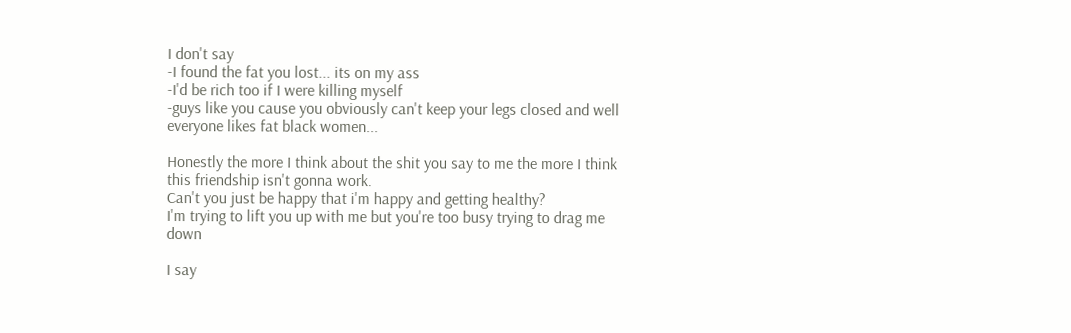I don't say
-I found the fat you lost... its on my ass
-I'd be rich too if I were killing myself
-guys like you cause you obviously can't keep your legs closed and well everyone likes fat black women...

Honestly the more I think about the shit you say to me the more I think this friendship isn't gonna work.
Can't you just be happy that i'm happy and getting healthy?
I'm trying to lift you up with me but you're too busy trying to drag me down

I say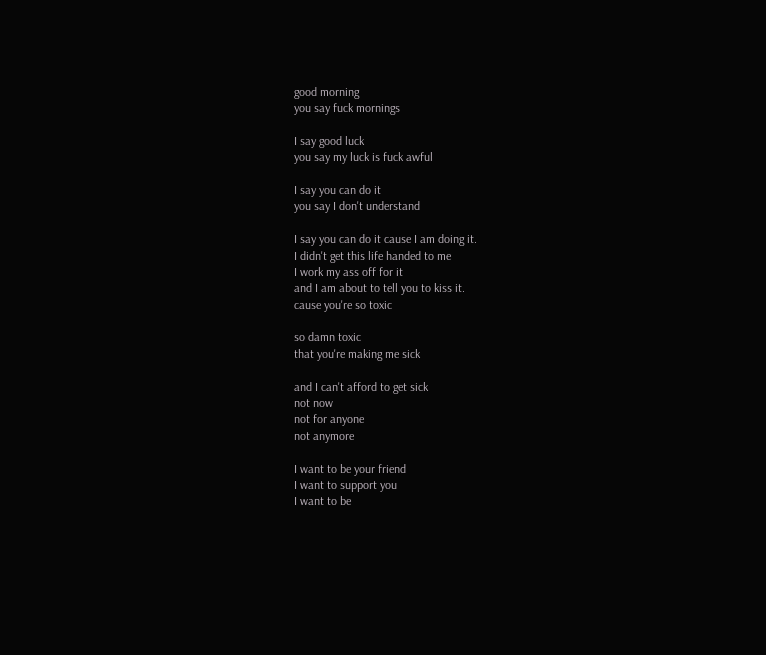good morning
you say fuck mornings

I say good luck
you say my luck is fuck awful

I say you can do it
you say I don't understand

I say you can do it cause I am doing it.
I didn't get this life handed to me
I work my ass off for it
and I am about to tell you to kiss it.
cause you're so toxic

so damn toxic
that you're making me sick

and I can't afford to get sick
not now
not for anyone
not anymore

I want to be your friend
I want to support you
I want to be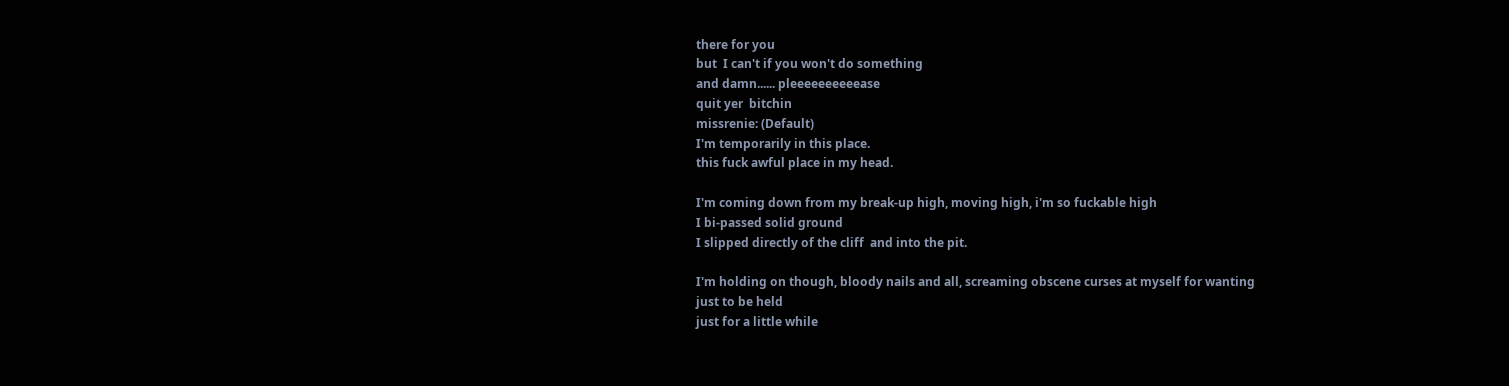there for you
but  I can't if you won't do something
and damn...... pleeeeeeeeeease
quit yer  bitchin
missrenie: (Default)
I'm temporarily in this place.
this fuck awful place in my head.

I'm coming down from my break-up high, moving high, i'm so fuckable high
I bi-passed solid ground
I slipped directly of the cliff  and into the pit.

I'm holding on though, bloody nails and all, screaming obscene curses at myself for wanting
just to be held
just for a little while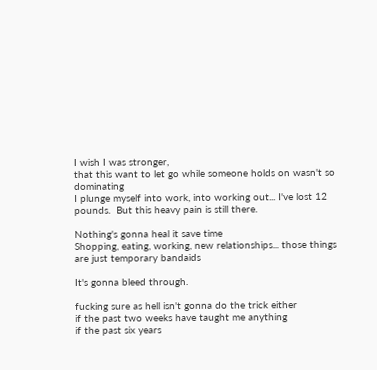I wish I was stronger,
that this want to let go while someone holds on wasn't so dominating
I plunge myself into work, into working out... I've lost 12 pounds.  But this heavy pain is still there.

Nothing's gonna heal it save time
Shopping, eating, working, new relationships... those things are just temporary bandaids

It's gonna bleed through.

fucking sure as hell isn't gonna do the trick either
if the past two weeks have taught me anything
if the past six years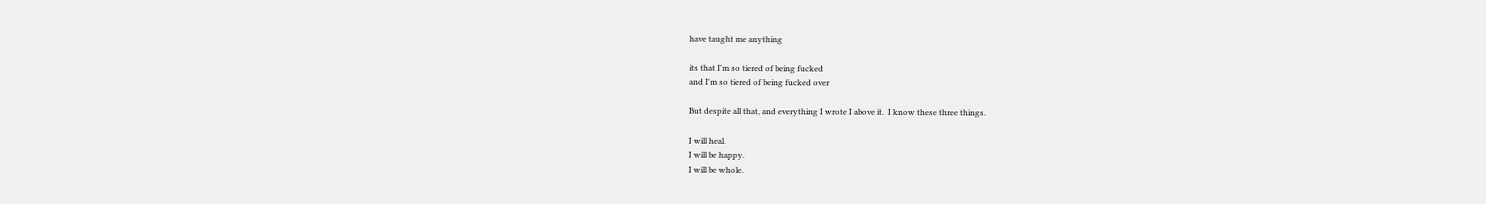have taught me anything

its that I'm so tiered of being fucked
and I'm so tiered of being fucked over

But despite all that, and everything I wrote I above it.  I know these three things.

I will heal.
I will be happy.
I will be whole.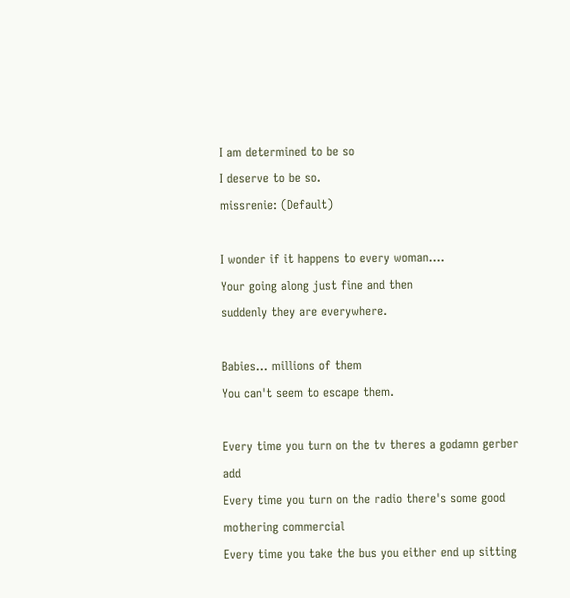I am determined to be so
I deserve to be so.
missrenie: (Default)

I wonder if it happens to every woman....
Your going along just fine and then
suddenly they are everywhere.

Babies... millions of them
You can't seem to escape them.

Every time you turn on the tv theres a godamn gerber add
Every time you turn on the radio there's some good mothering commercial
Every time you take the bus you either end up sitting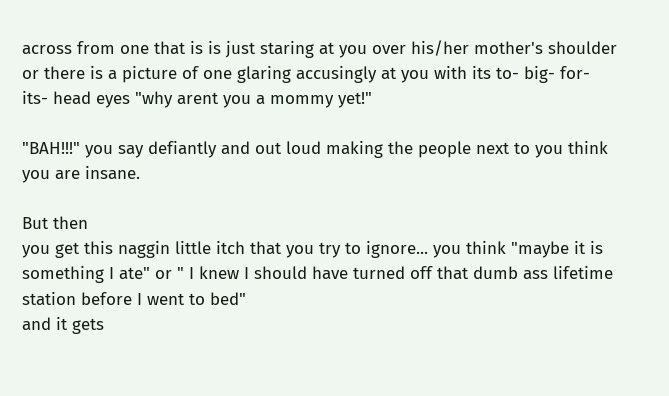across from one that is is just staring at you over his/her mother's shoulder or there is a picture of one glaring accusingly at you with its to- big- for- its- head eyes "why arent you a mommy yet!"

"BAH!!!" you say defiantly and out loud making the people next to you think you are insane.

But then
you get this naggin little itch that you try to ignore... you think "maybe it is something I ate" or " I knew I should have turned off that dumb ass lifetime station before I went to bed"
and it gets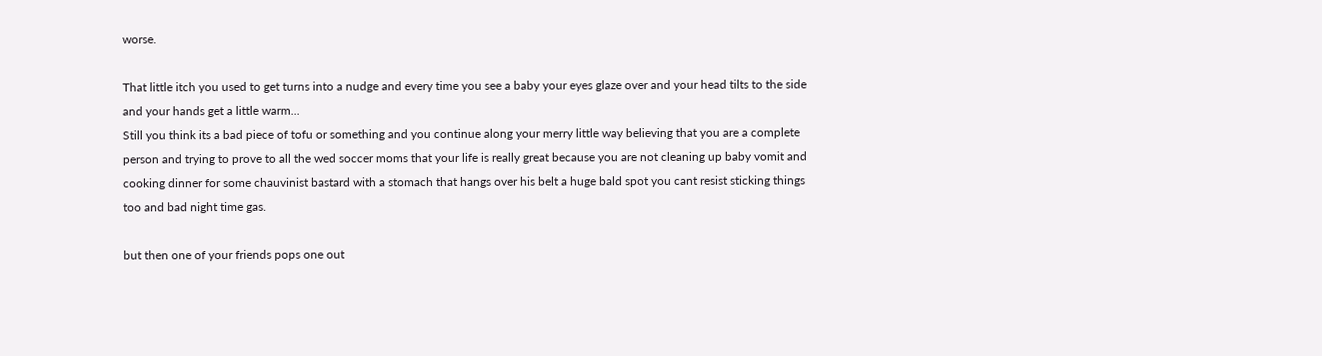worse.

That little itch you used to get turns into a nudge and every time you see a baby your eyes glaze over and your head tilts to the side and your hands get a little warm...
Still you think its a bad piece of tofu or something and you continue along your merry little way believing that you are a complete person and trying to prove to all the wed soccer moms that your life is really great because you are not cleaning up baby vomit and cooking dinner for some chauvinist bastard with a stomach that hangs over his belt a huge bald spot you cant resist sticking things too and bad night time gas.

but then one of your friends pops one out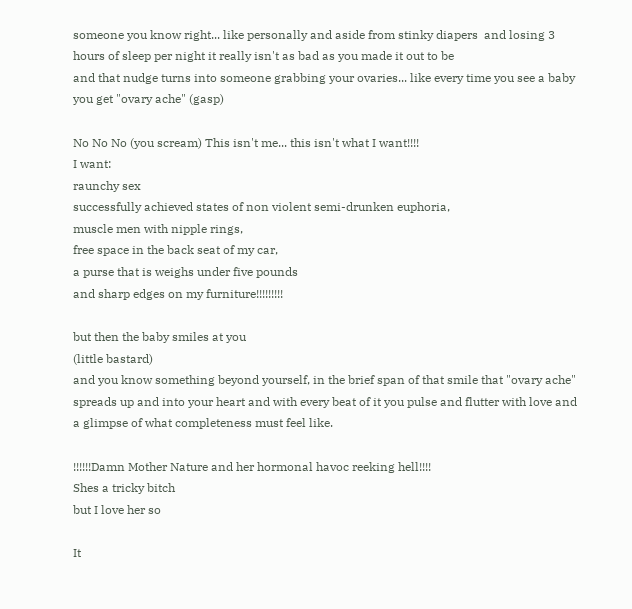someone you know right... like personally and aside from stinky diapers  and losing 3 hours of sleep per night it really isn't as bad as you made it out to be
and that nudge turns into someone grabbing your ovaries... like every time you see a baby you get "ovary ache" (gasp)

No No No (you scream) This isn't me... this isn't what I want!!!!
I want:
raunchy sex
successfully achieved states of non violent semi-drunken euphoria,
muscle men with nipple rings,
free space in the back seat of my car,
a purse that is weighs under five pounds
and sharp edges on my furniture!!!!!!!!!

but then the baby smiles at you
(little bastard)
and you know something beyond yourself, in the brief span of that smile that "ovary ache" spreads up and into your heart and with every beat of it you pulse and flutter with love and a glimpse of what completeness must feel like.

!!!!!!Damn Mother Nature and her hormonal havoc reeking hell!!!!
Shes a tricky bitch
but I love her so

It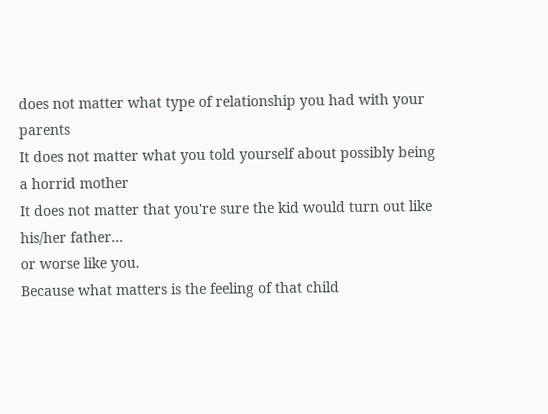does not matter what type of relationship you had with your parents
It does not matter what you told yourself about possibly being a horrid mother
It does not matter that you're sure the kid would turn out like his/her father...
or worse like you.
Because what matters is the feeling of that child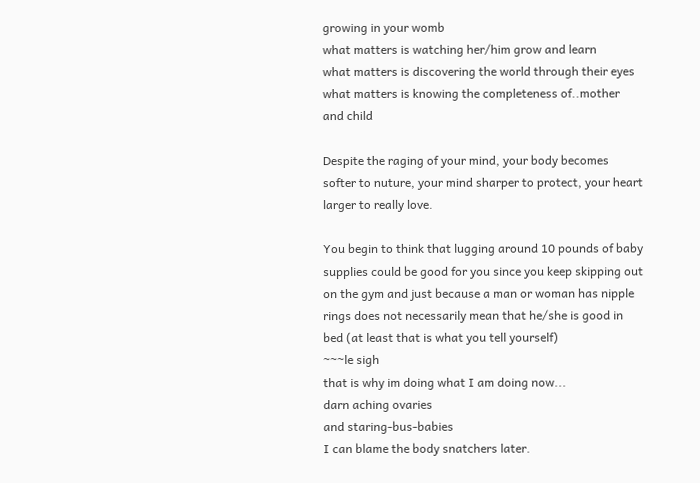growing in your womb
what matters is watching her/him grow and learn
what matters is discovering the world through their eyes
what matters is knowing the completeness of..mother and child

Despite the raging of your mind, your body becomes softer to nuture, your mind sharper to protect, your heart larger to really love.

You begin to think that lugging around 10 pounds of baby supplies could be good for you since you keep skipping out on the gym and just because a man or woman has nipple rings does not necessarily mean that he/she is good in bed (at least that is what you tell yourself)
~~~le sigh
that is why im doing what I am doing now...
darn aching ovaries
and staring-bus-babies
I can blame the body snatchers later.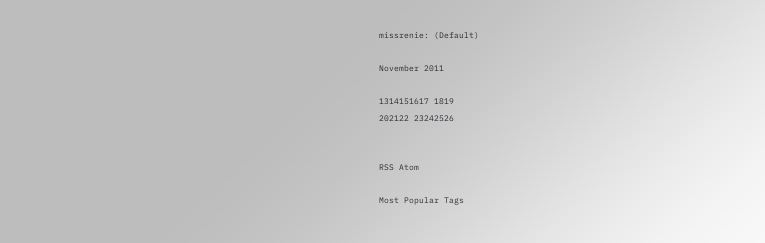missrenie: (Default)

November 2011

1314151617 1819
202122 23242526


RSS Atom

Most Popular Tags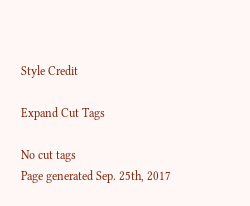Style Credit

Expand Cut Tags

No cut tags
Page generated Sep. 25th, 2017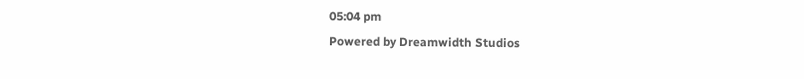05:04 pm
Powered by Dreamwidth Studios